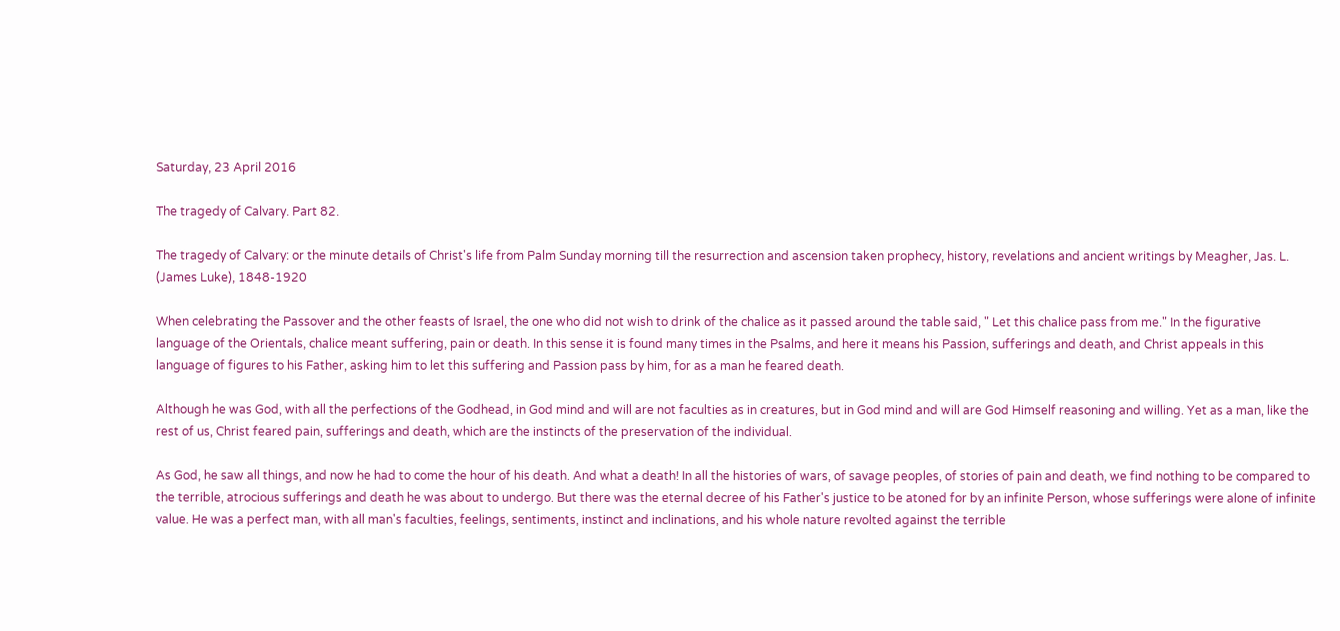Saturday, 23 April 2016

The tragedy of Calvary. Part 82.

The tragedy of Calvary: or the minute details of Christ's life from Palm Sunday morning till the resurrection and ascension taken prophecy, history, revelations and ancient writings by Meagher, Jas. L. (James Luke), 1848-1920

When celebrating the Passover and the other feasts of Israel, the one who did not wish to drink of the chalice as it passed around the table said, " Let this chalice pass from me." In the figurative language of the Orientals, chalice meant suffering, pain or death. In this sense it is found many times in the Psalms, and here it means his Passion, sufferings and death, and Christ appeals in this language of figures to his Father, asking him to let this suffering and Passion pass by him, for as a man he feared death.

Although he was God, with all the perfections of the Godhead, in God mind and will are not faculties as in creatures, but in God mind and will are God Himself reasoning and willing. Yet as a man, like the rest of us, Christ feared pain, sufferings and death, which are the instincts of the preservation of the individual.

As God, he saw all things, and now he had to come the hour of his death. And what a death! In all the histories of wars, of savage peoples, of stories of pain and death, we find nothing to be compared to the terrible, atrocious sufferings and death he was about to undergo. But there was the eternal decree of his Father's justice to be atoned for by an infinite Person, whose sufferings were alone of infinite value. He was a perfect man, with all man's faculties, feelings, sentiments, instinct and inclinations, and his whole nature revolted against the terrible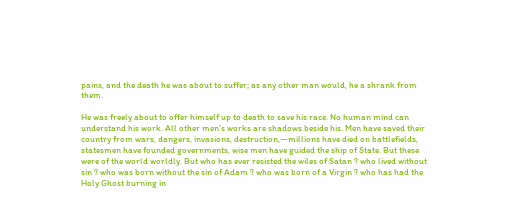pains, and the death he was about to suffer; as any other man would, he a shrank from them.

He was freely about to offer himself up to death to save his race. No human mind can understand his work. All other men's works are shadows beside his. Men have saved their country from wars, dangers, invasions, destruction,—millions have died on battlefields, statesmen have founded governments, wise men have guided the ship of State. But these were of the world worldly. But who has ever resisted the wiles of Satan ? who lived without sin ? who was born without the sin of Adam ? who was born of a Virgin ? who has had the Holy Ghost burning in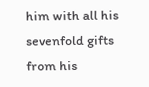him with all his sevenfold gifts from his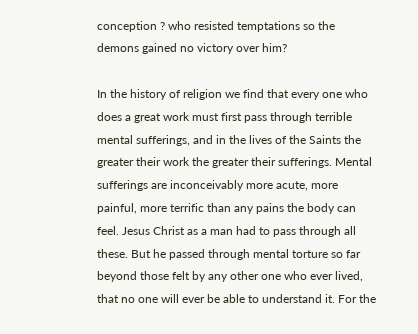conception ? who resisted temptations so the demons gained no victory over him?

In the history of religion we find that every one who does a great work must first pass through terrible mental sufferings, and in the lives of the Saints the greater their work the greater their sufferings. Mental sufferings are inconceivably more acute, more painful, more terrific than any pains the body can feel. Jesus Christ as a man had to pass through all these. But he passed through mental torture so far beyond those felt by any other one who ever lived, that no one will ever be able to understand it. For the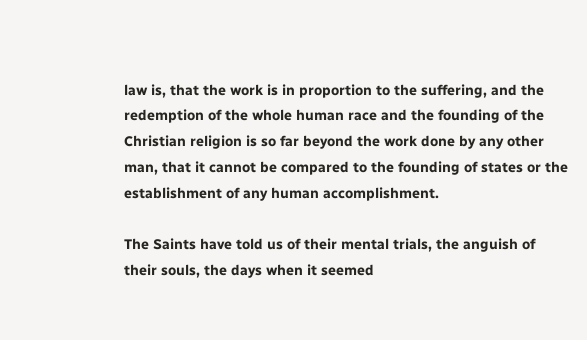law is, that the work is in proportion to the suffering, and the redemption of the whole human race and the founding of the Christian religion is so far beyond the work done by any other man, that it cannot be compared to the founding of states or the establishment of any human accomplishment.

The Saints have told us of their mental trials, the anguish of their souls, the days when it seemed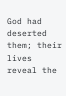God had deserted them; their lives reveal the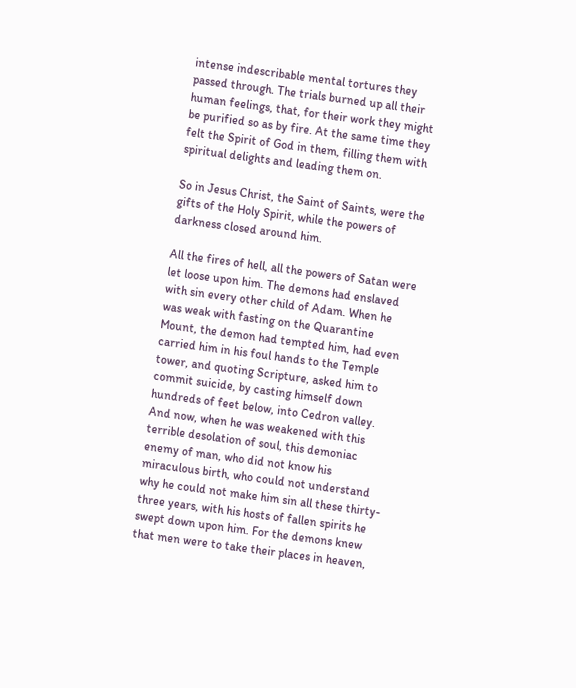intense indescribable mental tortures they passed through. The trials burned up all their human feelings, that, for their work they might be purified so as by fire. At the same time they felt the Spirit of God in them, filling them with spiritual delights and leading them on.

So in Jesus Christ, the Saint of Saints, were the gifts of the Holy Spirit, while the powers of darkness closed around him.

All the fires of hell, all the powers of Satan were let loose upon him. The demons had enslaved with sin every other child of Adam. When he was weak with fasting on the Quarantine Mount, the demon had tempted him, had even carried him in his foul hands to the Temple tower, and quoting Scripture, asked him to commit suicide, by casting himself down hundreds of feet below, into Cedron valley. And now, when he was weakened with this terrible desolation of soul, this demoniac enemy of man, who did not know his miraculous birth, who could not understand why he could not make him sin all these thirty-three years, with his hosts of fallen spirits he swept down upon him. For the demons knew that men were to take their places in heaven,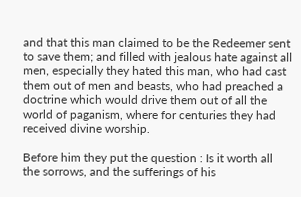and that this man claimed to be the Redeemer sent to save them; and filled with jealous hate against all men, especially they hated this man, who had cast them out of men and beasts, who had preached a doctrine which would drive them out of all the world of paganism, where for centuries they had received divine worship.

Before him they put the question : Is it worth all the sorrows, and the sufferings of his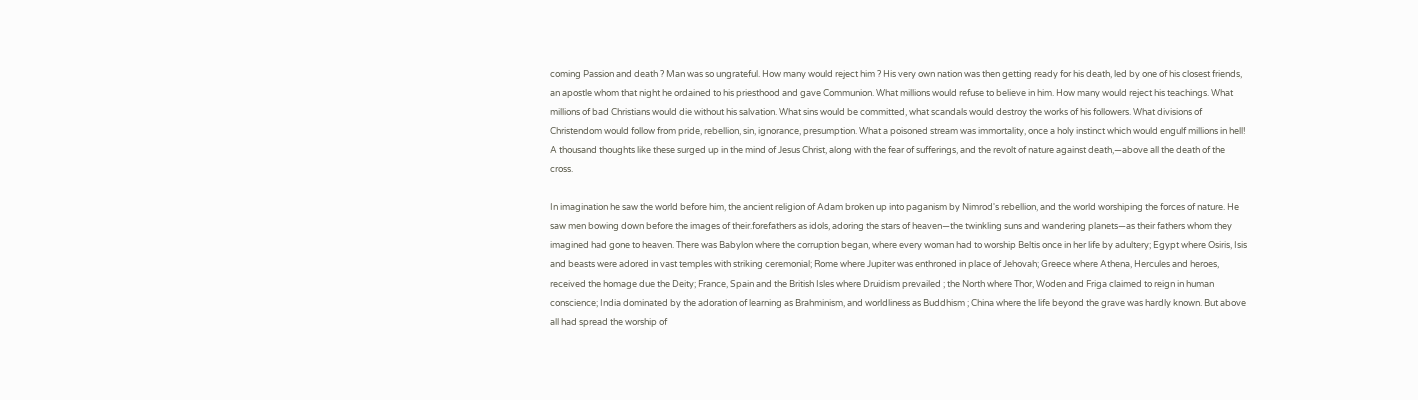coming Passion and death ? Man was so ungrateful. How many would reject him ? His very own nation was then getting ready for his death, led by one of his closest friends, an apostle whom that night he ordained to his priesthood and gave Communion. What millions would refuse to believe in him. How many would reject his teachings. What millions of bad Christians would die without his salvation. What sins would be committed, what scandals would destroy the works of his followers. What divisions of Christendom would follow from pride, rebellion, sin, ignorance, presumption. What a poisoned stream was immortality, once a holy instinct which would engulf millions in hell! A thousand thoughts like these surged up in the mind of Jesus Christ, along with the fear of sufferings, and the revolt of nature against death,—above all the death of the cross.

In imagination he saw the world before him, the ancient religion of Adam broken up into paganism by Nimrod's rebellion, and the world worshiping the forces of nature. He saw men bowing down before the images of their.forefathers as idols, adoring the stars of heaven—the twinkling suns and wandering planets—as their fathers whom they imagined had gone to heaven. There was Babylon where the corruption began, where every woman had to worship Beltis once in her life by adultery; Egypt where Osiris, Isis and beasts were adored in vast temples with striking ceremonial; Rome where Jupiter was enthroned in place of Jehovah; Greece where Athena, Hercules and heroes, received the homage due the Deity; France, Spain and the British Isles where Druidism prevailed ; the North where Thor, Woden and Friga claimed to reign in human conscience; India dominated by the adoration of learning as Brahminism, and worldliness as Buddhism ; China where the life beyond the grave was hardly known. But above all had spread the worship of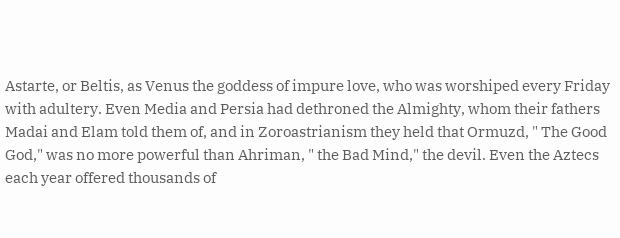Astarte, or Beltis, as Venus the goddess of impure love, who was worshiped every Friday with adultery. Even Media and Persia had dethroned the Almighty, whom their fathers Madai and Elam told them of, and in Zoroastrianism they held that Ormuzd, " The Good God," was no more powerful than Ahriman, " the Bad Mind," the devil. Even the Aztecs each year offered thousands of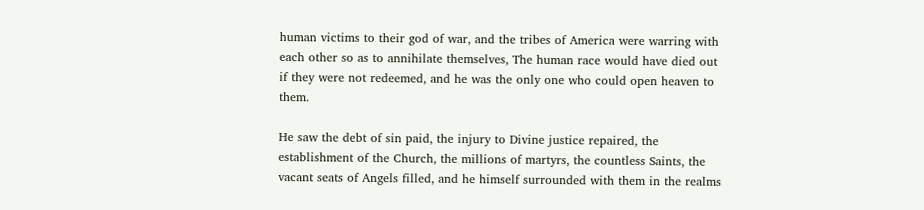human victims to their god of war, and the tribes of America were warring with each other so as to annihilate themselves, The human race would have died out if they were not redeemed, and he was the only one who could open heaven to them.

He saw the debt of sin paid, the injury to Divine justice repaired, the establishment of the Church, the millions of martyrs, the countless Saints, the vacant seats of Angels filled, and he himself surrounded with them in the realms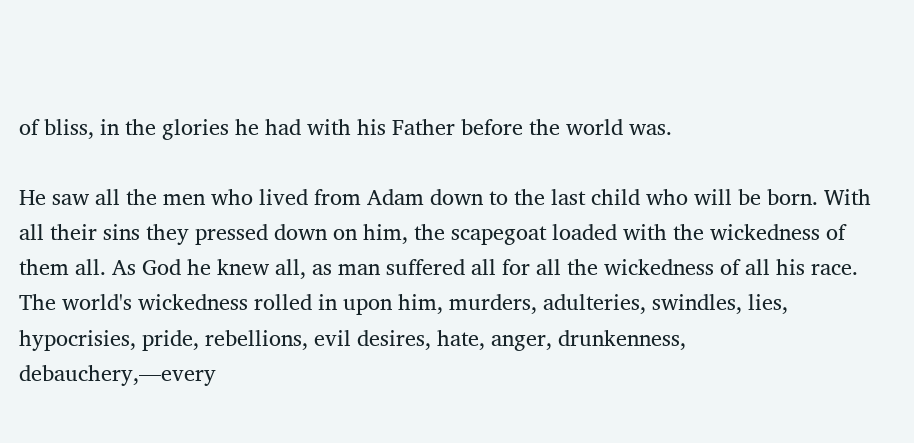of bliss, in the glories he had with his Father before the world was.

He saw all the men who lived from Adam down to the last child who will be born. With all their sins they pressed down on him, the scapegoat loaded with the wickedness of them all. As God he knew all, as man suffered all for all the wickedness of all his race. The world's wickedness rolled in upon him, murders, adulteries, swindles, lies, hypocrisies, pride, rebellions, evil desires, hate, anger, drunkenness, debauchery,—every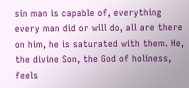sin man is capable of, everything every man did or will do, all are there on him, he is saturated with them. He, the divine Son, the God of holiness, feels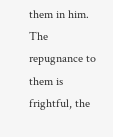them in him. The repugnance to them is frightful, the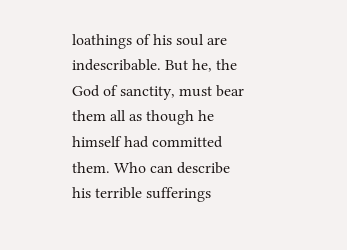loathings of his soul are indescribable. But he, the God of sanctity, must bear them all as though he himself had committed them. Who can describe his terrible sufferings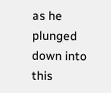as he plunged down into this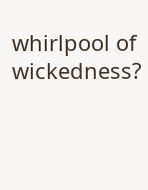whirlpool of wickedness?